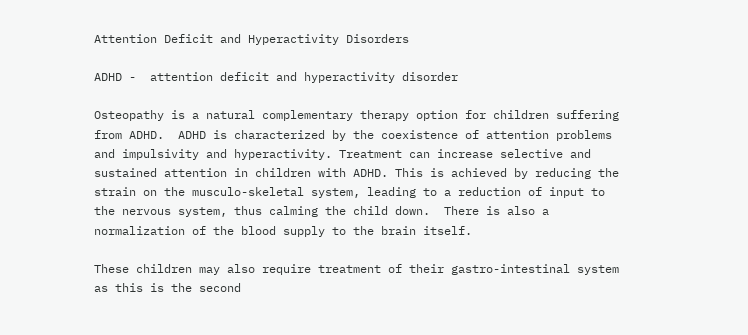Attention Deficit and Hyperactivity Disorders

ADHD -  attention deficit and hyperactivity disorder

Osteopathy is a natural complementary therapy option for children suffering from ADHD.  ADHD is characterized by the coexistence of attention problems and impulsivity and hyperactivity. Treatment can increase selective and sustained attention in children with ADHD. This is achieved by reducing the strain on the musculo-skeletal system, leading to a reduction of input to the nervous system, thus calming the child down.  There is also a normalization of the blood supply to the brain itself.

These children may also require treatment of their gastro-intestinal system as this is the second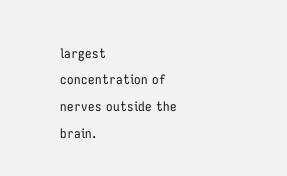largest concentration of nerves outside the brain.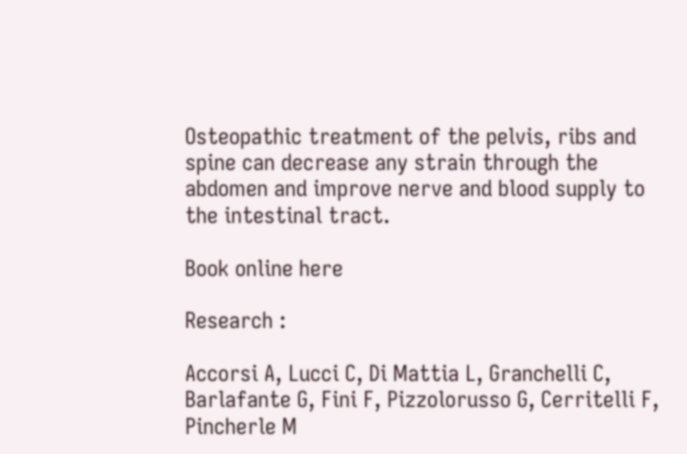Osteopathic treatment of the pelvis, ribs and spine can decrease any strain through the abdomen and improve nerve and blood supply to the intestinal tract.

Book online here

Research :

Accorsi A, Lucci C, Di Mattia L, Granchelli C, Barlafante G, Fini F, Pizzolorusso G, Cerritelli F, Pincherle M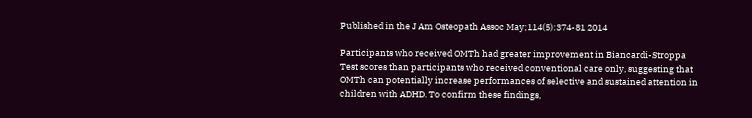Published in the J Am Osteopath Assoc May;114(5):374-81 2014

Participants who received OMTh had greater improvement in Biancardi-Stroppa Test scores than participants who received conventional care only, suggesting that OMTh can potentially increase performances of selective and sustained attention in children with ADHD. To confirm these findings,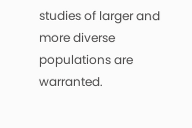studies of larger and more diverse populations are warranted.